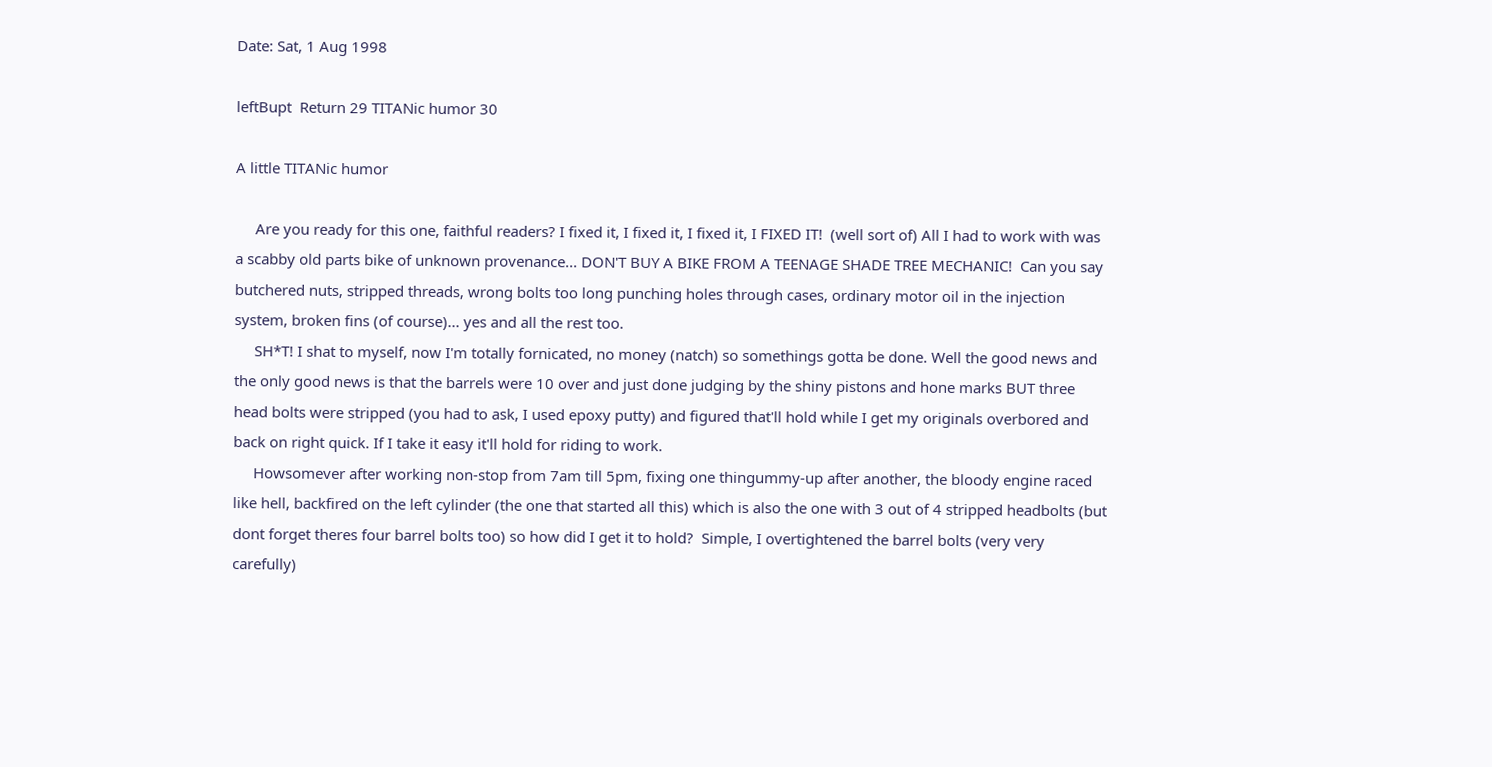Date: Sat, 1 Aug 1998

leftBupt  Return 29 TITANic humor 30

A little TITANic humor

     Are you ready for this one, faithful readers? I fixed it, I fixed it, I fixed it, I FIXED IT!  (well sort of) All I had to work with was a scabby old parts bike of unknown provenance... DON'T BUY A BIKE FROM A TEENAGE SHADE TREE MECHANIC!  Can you say butchered nuts, stripped threads, wrong bolts too long punching holes through cases, ordinary motor oil in the injection system, broken fins (of course)... yes and all the rest too.
     SH*T! I shat to myself, now I'm totally fornicated, no money (natch) so somethings gotta be done. Well the good news and the only good news is that the barrels were 10 over and just done judging by the shiny pistons and hone marks BUT three head bolts were stripped (you had to ask, I used epoxy putty) and figured that'll hold while I get my originals overbored and back on right quick. If I take it easy it'll hold for riding to work.
     Howsomever after working non-stop from 7am till 5pm, fixing one thingummy-up after another, the bloody engine raced like hell, backfired on the left cylinder (the one that started all this) which is also the one with 3 out of 4 stripped headbolts (but dont forget theres four barrel bolts too) so how did I get it to hold?  Simple, I overtightened the barrel bolts (very very carefully)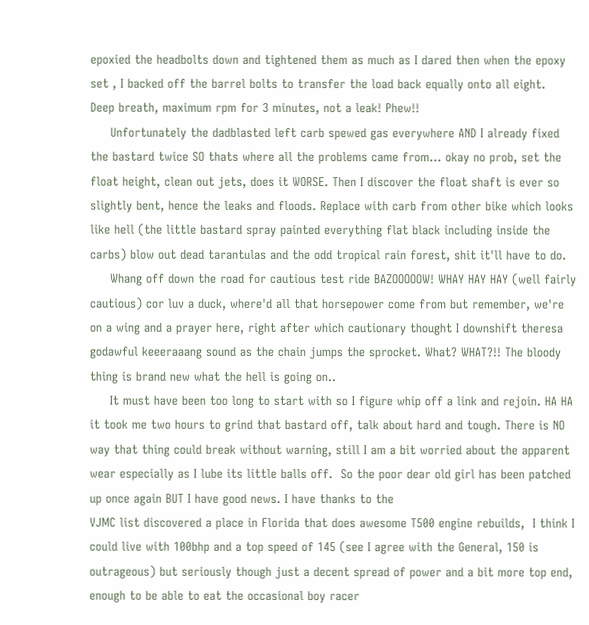epoxied the headbolts down and tightened them as much as I dared then when the epoxy set , I backed off the barrel bolts to transfer the load back equally onto all eight.  Deep breath, maximum rpm for 3 minutes, not a leak! Phew!!
     Unfortunately the dadblasted left carb spewed gas everywhere AND I already fixed the bastard twice SO thats where all the problems came from... okay no prob, set the float height, clean out jets, does it WORSE. Then I discover the float shaft is ever so slightly bent, hence the leaks and floods. Replace with carb from other bike which looks like hell (the little bastard spray painted everything flat black including inside the carbs) blow out dead tarantulas and the odd tropical rain forest, shit it'll have to do.
     Whang off down the road for cautious test ride BAZOOOOOW! WHAY HAY HAY (well fairly cautious) cor luv a duck, where'd all that horsepower come from but remember, we're on a wing and a prayer here, right after which cautionary thought I downshift theresa godawful keeeraaang sound as the chain jumps the sprocket. What? WHAT?!! The bloody thing is brand new what the hell is going on..
     It must have been too long to start with so I figure whip off a link and rejoin. HA HA it took me two hours to grind that bastard off, talk about hard and tough. There is NO way that thing could break without warning, still I am a bit worried about the apparent wear especially as I lube its little balls off.  So the poor dear old girl has been patched up once again BUT I have good news. I have thanks to the
VJMC list discovered a place in Florida that does awesome T500 engine rebuilds,  I think I could live with 100bhp and a top speed of 145 (see I agree with the General, 150 is outrageous) but seriously though just a decent spread of power and a bit more top end, enough to be able to eat the occasional boy racer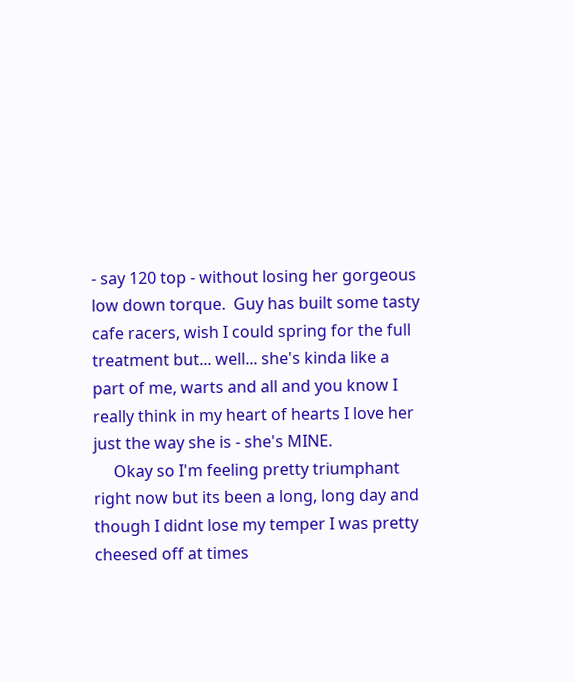- say 120 top - without losing her gorgeous low down torque.  Guy has built some tasty cafe racers, wish I could spring for the full treatment but... well... she's kinda like a part of me, warts and all and you know I really think in my heart of hearts I love her just the way she is - she's MINE.
     Okay so I'm feeling pretty triumphant right now but its been a long, long day and though I didnt lose my temper I was pretty cheesed off at times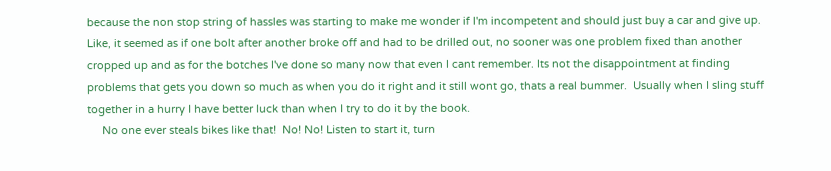because the non stop string of hassles was starting to make me wonder if I'm incompetent and should just buy a car and give up. Like, it seemed as if one bolt after another broke off and had to be drilled out, no sooner was one problem fixed than another cropped up and as for the botches I've done so many now that even I cant remember. Its not the disappointment at finding problems that gets you down so much as when you do it right and it still wont go, thats a real bummer.  Usually when I sling stuff together in a hurry I have better luck than when I try to do it by the book.
     No one ever steals bikes like that!  No! No! Listen to start it, turn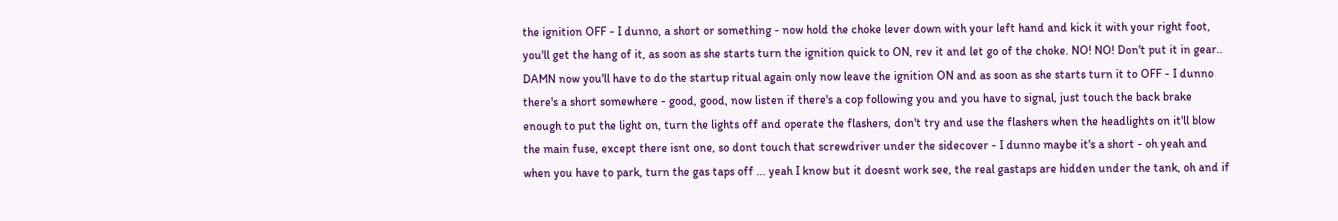the ignition OFF - I dunno, a short or something - now hold the choke lever down with your left hand and kick it with your right foot, you'll get the hang of it, as soon as she starts turn the ignition quick to ON, rev it and let go of the choke. NO! NO! Don't put it in gear.. DAMN now you'll have to do the startup ritual again only now leave the ignition ON and as soon as she starts turn it to OFF - I dunno there's a short somewhere - good, good, now listen if there's a cop following you and you have to signal, just touch the back brake enough to put the light on, turn the lights off and operate the flashers, don't try and use the flashers when the headlights on it'll blow the main fuse, except there isnt one, so dont touch that screwdriver under the sidecover - I dunno maybe it's a short - oh yeah and when you have to park, turn the gas taps off ... yeah I know but it doesnt work see, the real gastaps are hidden under the tank, oh and if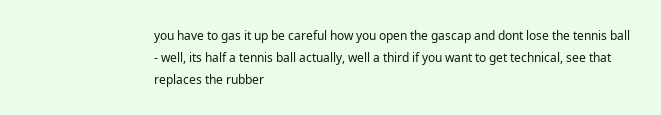you have to gas it up be careful how you open the gascap and dont lose the tennis ball - well, its half a tennis ball actually, well a third if you want to get technical, see that replaces the rubber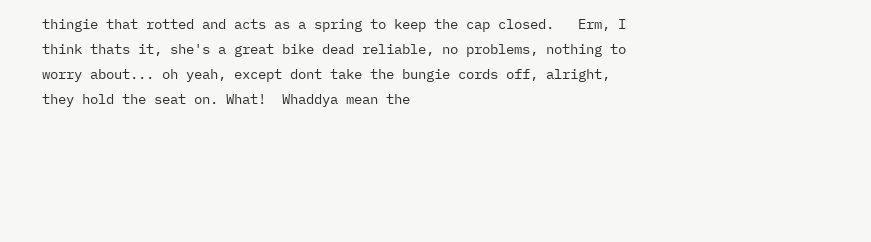thingie that rotted and acts as a spring to keep the cap closed.   Erm, I think thats it, she's a great bike dead reliable, no problems, nothing to worry about... oh yeah, except dont take the bungie cords off, alright, they hold the seat on. What!  Whaddya mean the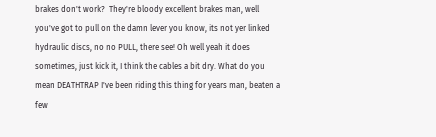brakes don't work?  They're bloody excellent brakes man, well you've got to pull on the damn lever you know, its not yer linked hydraulic discs, no no PULL, there see! Oh well yeah it does sometimes, just kick it, I think the cables a bit dry. What do you mean DEATHTRAP I've been riding this thing for years man, beaten a few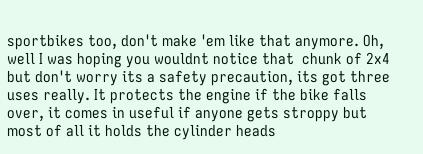sportbikes too, don't make 'em like that anymore. Oh, well I was hoping you wouldnt notice that  chunk of 2x4 but don't worry its a safety precaution, its got three uses really. It protects the engine if the bike falls over, it comes in useful if anyone gets stroppy but most of all it holds the cylinder heads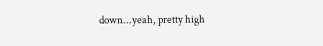down...yeah, pretty high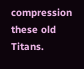compression these old Titans.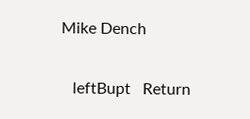Mike Dench

   leftBupt   Return